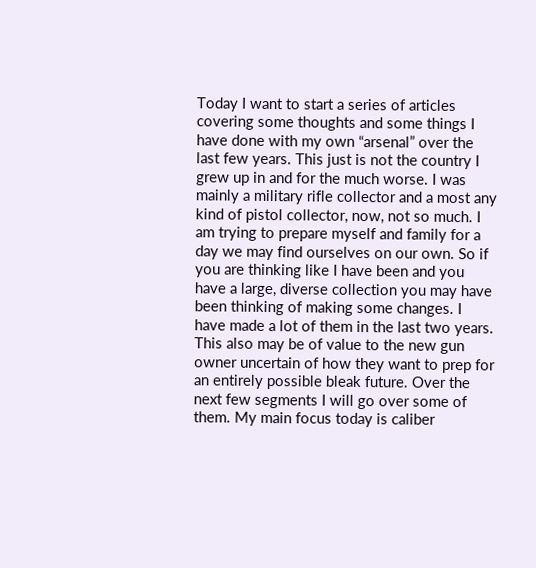Today I want to start a series of articles covering some thoughts and some things I have done with my own “arsenal” over the last few years. This just is not the country I grew up in and for the much worse. I was  mainly a military rifle collector and a most any kind of pistol collector, now, not so much. I am trying to prepare myself and family for a day we may find ourselves on our own. So if you are thinking like I have been and you have a large, diverse collection you may have been thinking of making some changes. I have made a lot of them in the last two years. This also may be of value to the new gun owner uncertain of how they want to prep for an entirely possible bleak future. Over the next few segments I will go over some of them. My main focus today is caliber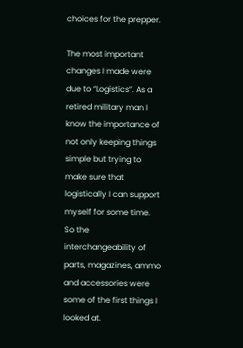choices for the prepper.

The most important changes I made were due to “Logistics”. As a retired military man I know the importance of not only keeping things simple but trying to make sure that logistically I can support myself for some time. So the interchangeability of parts, magazines, ammo and accessories were some of the first things I looked at.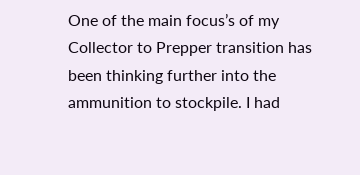One of the main focus’s of my Collector to Prepper transition has been thinking further into the ammunition to stockpile. I had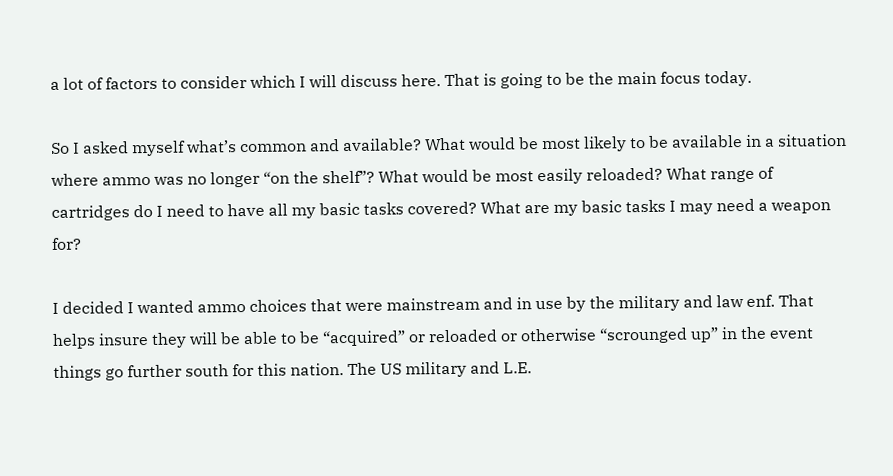a lot of factors to consider which I will discuss here. That is going to be the main focus today.

So I asked myself what’s common and available? What would be most likely to be available in a situation where ammo was no longer “on the shelf”? What would be most easily reloaded? What range of cartridges do I need to have all my basic tasks covered? What are my basic tasks I may need a weapon for?

I decided I wanted ammo choices that were mainstream and in use by the military and law enf. That helps insure they will be able to be “acquired” or reloaded or otherwise “scrounged up” in the event things go further south for this nation. The US military and L.E.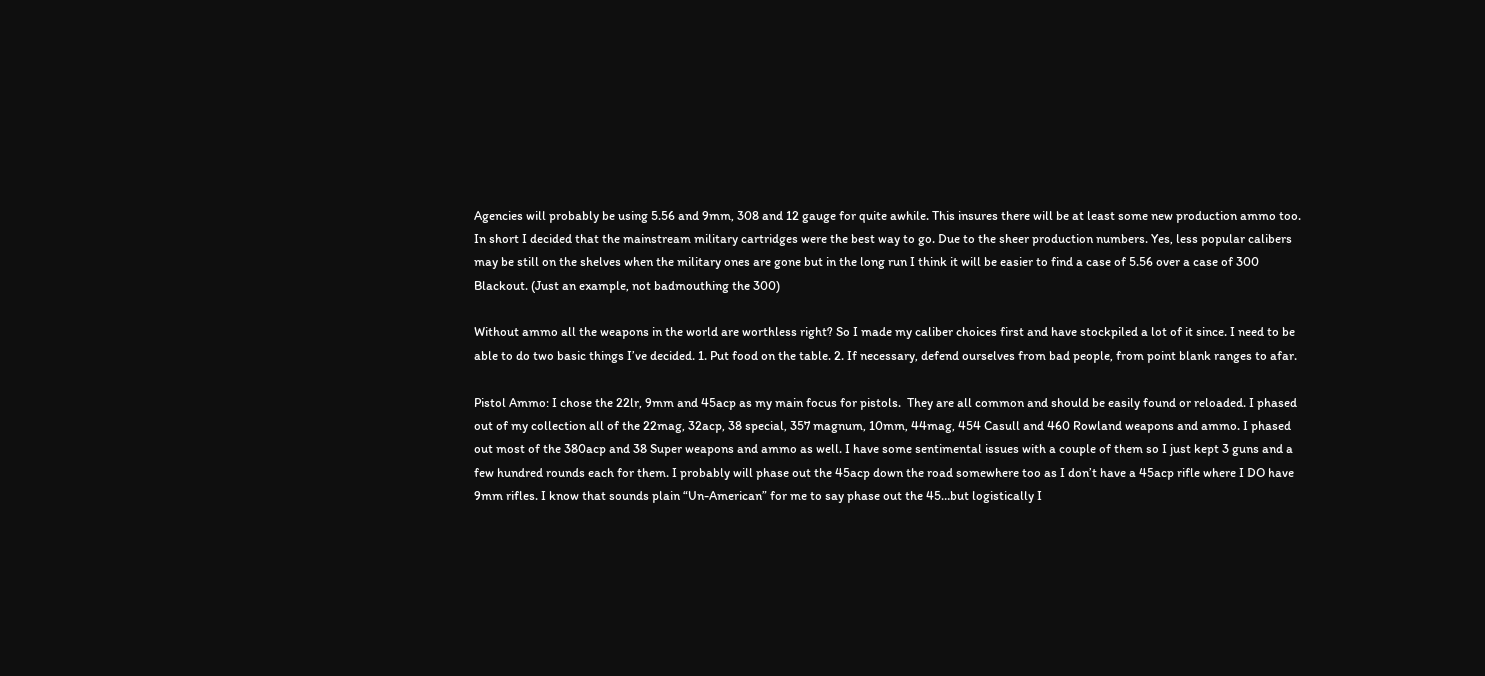Agencies will probably be using 5.56 and 9mm, 308 and 12 gauge for quite awhile. This insures there will be at least some new production ammo too.  In short I decided that the mainstream military cartridges were the best way to go. Due to the sheer production numbers. Yes, less popular calibers may be still on the shelves when the military ones are gone but in the long run I think it will be easier to find a case of 5.56 over a case of 300 Blackout. (Just an example, not badmouthing the 300)

Without ammo all the weapons in the world are worthless right? So I made my caliber choices first and have stockpiled a lot of it since. I need to be able to do two basic things I’ve decided. 1. Put food on the table. 2. If necessary, defend ourselves from bad people, from point blank ranges to afar.

Pistol Ammo: I chose the 22lr, 9mm and 45acp as my main focus for pistols.  They are all common and should be easily found or reloaded. I phased out of my collection all of the 22mag, 32acp, 38 special, 357 magnum, 10mm, 44mag, 454 Casull and 460 Rowland weapons and ammo. I phased out most of the 380acp and 38 Super weapons and ammo as well. I have some sentimental issues with a couple of them so I just kept 3 guns and a few hundred rounds each for them. I probably will phase out the 45acp down the road somewhere too as I don’t have a 45acp rifle where I DO have 9mm rifles. I know that sounds plain “Un-American” for me to say phase out the 45…but logistically I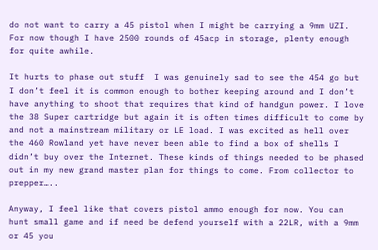do not want to carry a 45 pistol when I might be carrying a 9mm UZI. For now though I have 2500 rounds of 45acp in storage, plenty enough for quite awhile.

It hurts to phase out stuff  I was genuinely sad to see the 454 go but I don’t feel it is common enough to bother keeping around and I don’t have anything to shoot that requires that kind of handgun power. I love the 38 Super cartridge but again it is often times difficult to come by and not a mainstream military or LE load. I was excited as hell over the 460 Rowland yet have never been able to find a box of shells I didn’t buy over the Internet. These kinds of things needed to be phased out in my new grand master plan for things to come. From collector to prepper…..

Anyway, I feel like that covers pistol ammo enough for now. You can hunt small game and if need be defend yourself with a 22LR, with a 9mm or 45 you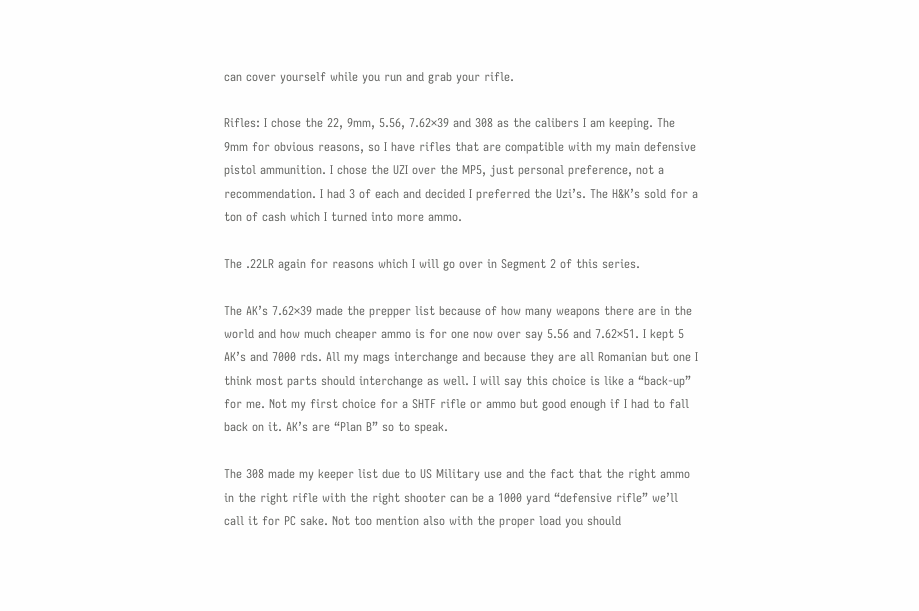can cover yourself while you run and grab your rifle.

Rifles: I chose the 22, 9mm, 5.56, 7.62×39 and 308 as the calibers I am keeping. The 9mm for obvious reasons, so I have rifles that are compatible with my main defensive pistol ammunition. I chose the UZI over the MP5, just personal preference, not a recommendation. I had 3 of each and decided I preferred the Uzi’s. The H&K’s sold for a ton of cash which I turned into more ammo.

The .22LR again for reasons which I will go over in Segment 2 of this series.

The AK’s 7.62×39 made the prepper list because of how many weapons there are in the world and how much cheaper ammo is for one now over say 5.56 and 7.62×51. I kept 5 AK’s and 7000 rds. All my mags interchange and because they are all Romanian but one I think most parts should interchange as well. I will say this choice is like a “back-up” for me. Not my first choice for a SHTF rifle or ammo but good enough if I had to fall back on it. AK’s are “Plan B” so to speak.

The 308 made my keeper list due to US Military use and the fact that the right ammo in the right rifle with the right shooter can be a 1000 yard “defensive rifle” we’ll call it for PC sake. Not too mention also with the proper load you should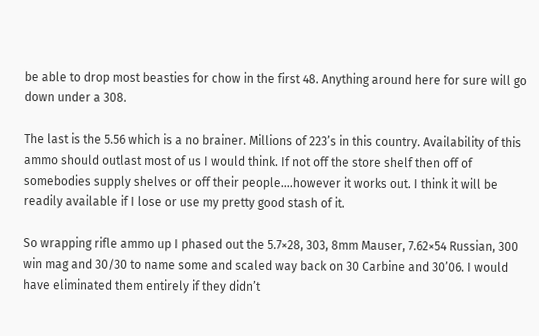be able to drop most beasties for chow in the first 48. Anything around here for sure will go down under a 308.

The last is the 5.56 which is a no brainer. Millions of 223’s in this country. Availability of this ammo should outlast most of us I would think. If not off the store shelf then off of somebodies supply shelves or off their people….however it works out. I think it will be readily available if I lose or use my pretty good stash of it.

So wrapping rifle ammo up I phased out the 5.7×28, 303, 8mm Mauser, 7.62×54 Russian, 300 win mag and 30/30 to name some and scaled way back on 30 Carbine and 30’06. I would have eliminated them entirely if they didn’t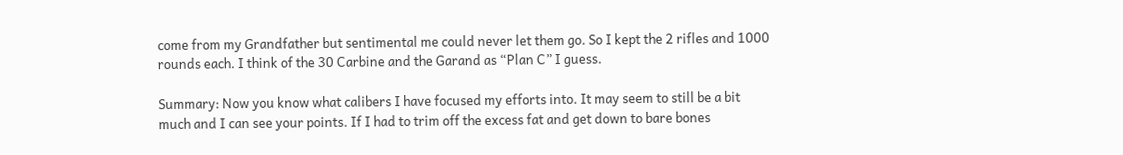come from my Grandfather but sentimental me could never let them go. So I kept the 2 rifles and 1000 rounds each. I think of the 30 Carbine and the Garand as “Plan C” I guess.

Summary: Now you know what calibers I have focused my efforts into. It may seem to still be a bit much and I can see your points. If I had to trim off the excess fat and get down to bare bones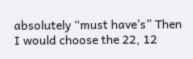absolutely “must have’s” Then I would choose the 22, 12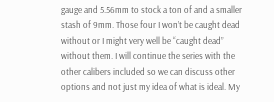gauge and 5.56mm to stock a ton of and a smaller stash of 9mm. Those four I won’t be caught dead without or I might very well be “caught dead” without them. I will continue the series with the other calibers included so we can discuss other options and not just my idea of what is ideal. My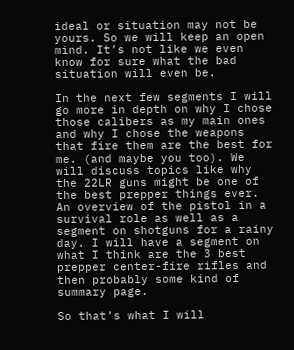ideal or situation may not be yours. So we will keep an open mind. It’s not like we even know for sure what the bad situation will even be.

In the next few segments I will go more in depth on why I chose those calibers as my main ones and why I chose the weapons that fire them are the best for me. (and maybe you too). We will discuss topics like why the 22LR guns might be one of the best prepper things ever. An overview of the pistol in a survival role as well as a segment on shotguns for a rainy day. I will have a segment on what I think are the 3 best prepper center-fire rifles and then probably some kind of summary page.

So that’s what I will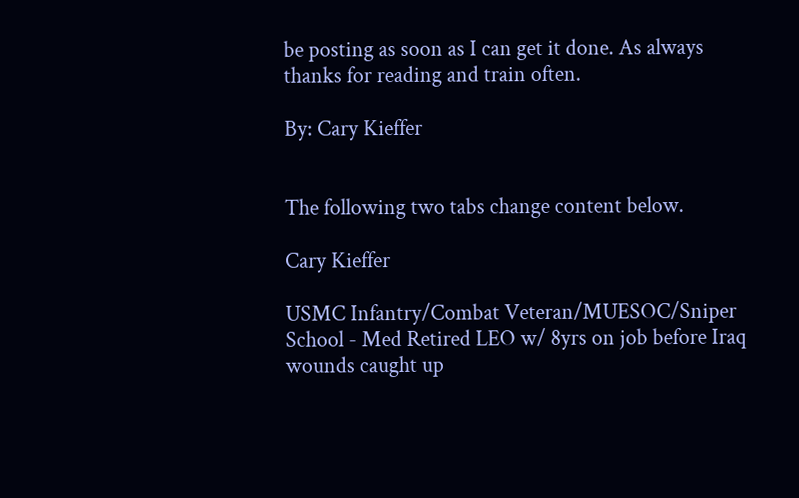be posting as soon as I can get it done. As always thanks for reading and train often.

By: Cary Kieffer


The following two tabs change content below.

Cary Kieffer

USMC Infantry/Combat Veteran/MUESOC/Sniper School - Med Retired LEO w/ 8yrs on job before Iraq wounds caught up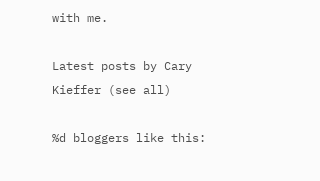with me.

Latest posts by Cary Kieffer (see all)

%d bloggers like this: